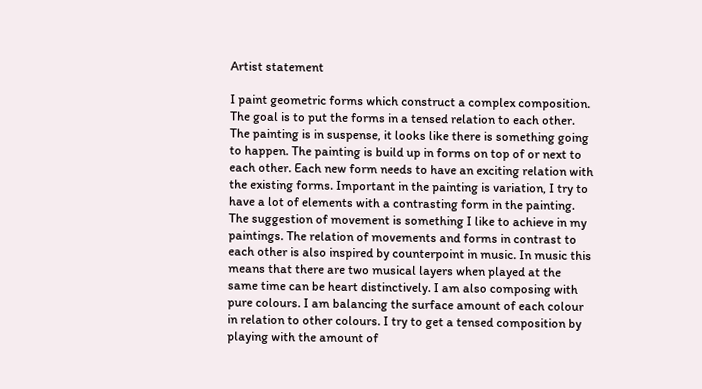Artist statement

I paint geometric forms which construct a complex composition. The goal is to put the forms in a tensed relation to each other. The painting is in suspense, it looks like there is something going to happen. The painting is build up in forms on top of or next to each other. Each new form needs to have an exciting relation with the existing forms. Important in the painting is variation, I try to have a lot of elements with a contrasting form in the painting. The suggestion of movement is something I like to achieve in my paintings. The relation of movements and forms in contrast to each other is also inspired by counterpoint in music. In music this means that there are two musical layers when played at the same time can be heart distinctively. I am also composing with pure colours. I am balancing the surface amount of each colour in relation to other colours. I try to get a tensed composition by playing with the amount of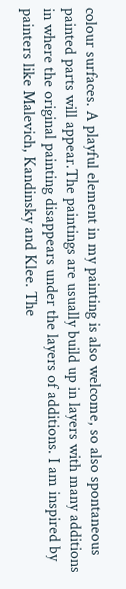colour surfaces. A playful element in my painting is also welcome, so also spontaneous painted parts will appear.The paintings are usually build up in layers with many additions in where the original painting disappears under the layers of additions. I am inspired by painters like Malevich, Kandinsky and Klee. The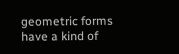geometric forms have a kind of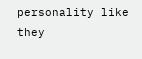personality like they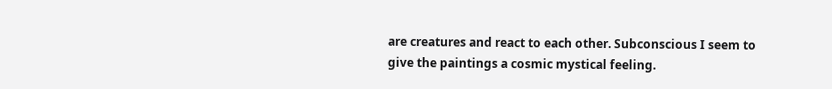are creatures and react to each other. Subconscious I seem to give the paintings a cosmic mystical feeling.